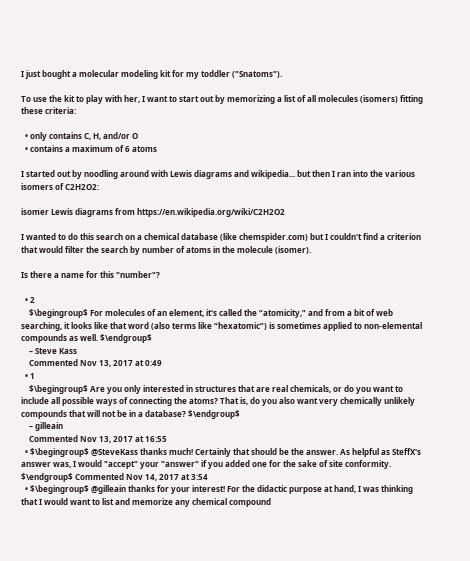I just bought a molecular modeling kit for my toddler ("Snatoms").

To use the kit to play with her, I want to start out by memorizing a list of all molecules (isomers) fitting these criteria:

  • only contains C, H, and/or O
  • contains a maximum of 6 atoms

I started out by noodling around with Lewis diagrams and wikipedia... but then I ran into the various isomers of C2H2O2:

isomer Lewis diagrams from https://en.wikipedia.org/wiki/C2H2O2

I wanted to do this search on a chemical database (like chemspider.com) but I couldn't find a criterion that would filter the search by number of atoms in the molecule (isomer).

Is there a name for this "number"?

  • 2
    $\begingroup$ For molecules of an element, it's called the “atomicity,” and from a bit of web searching, it looks like that word (also terms like “hexatomic”) is sometimes applied to non-elemental compounds as well. $\endgroup$
    – Steve Kass
    Commented Nov 13, 2017 at 0:49
  • 1
    $\begingroup$ Are you only interested in structures that are real chemicals, or do you want to include all possible ways of connecting the atoms? That is, do you also want very chemically unlikely compounds that will not be in a database? $\endgroup$
    – gilleain
    Commented Nov 13, 2017 at 16:55
  • $\begingroup$ @SteveKass thanks much! Certainly that should be the answer. As helpful as SteffX's answer was, I would "accept" your "answer" if you added one for the sake of site conformity. $\endgroup$ Commented Nov 14, 2017 at 3:54
  • $\begingroup$ @gilleain thanks for your interest! For the didactic purpose at hand, I was thinking that I would want to list and memorize any chemical compound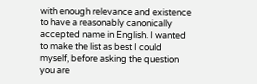with enough relevance and existence to have a reasonably canonically accepted name in English. I wanted to make the list as best I could myself, before asking the question you are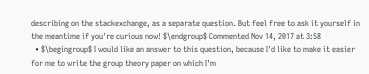describing on the stackexchange, as a separate question. But feel free to ask it yourself in the meantime if you're curious now! $\endgroup$ Commented Nov 14, 2017 at 3:58
  • $\begingroup$ I would like an answer to this question, because I'd like to make it easier for me to write the group theory paper on which I'm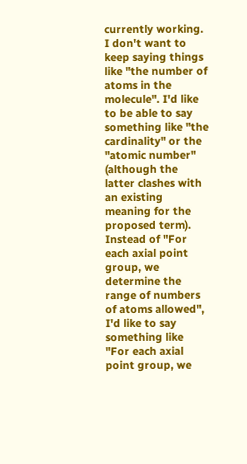currently working. I don't want to keep saying things like "the number of atoms in the molecule". I'd like to be able to say something like "the cardinality" or the "atomic number" (although the latter clashes with an existing meaning for the proposed term). Instead of "For each axial point group, we determine the range of numbers of atoms allowed", I'd like to say something like "For each axial point group, we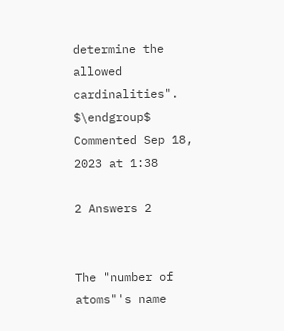determine the allowed cardinalities". $\endgroup$ Commented Sep 18, 2023 at 1:38

2 Answers 2


The "number of atoms"'s name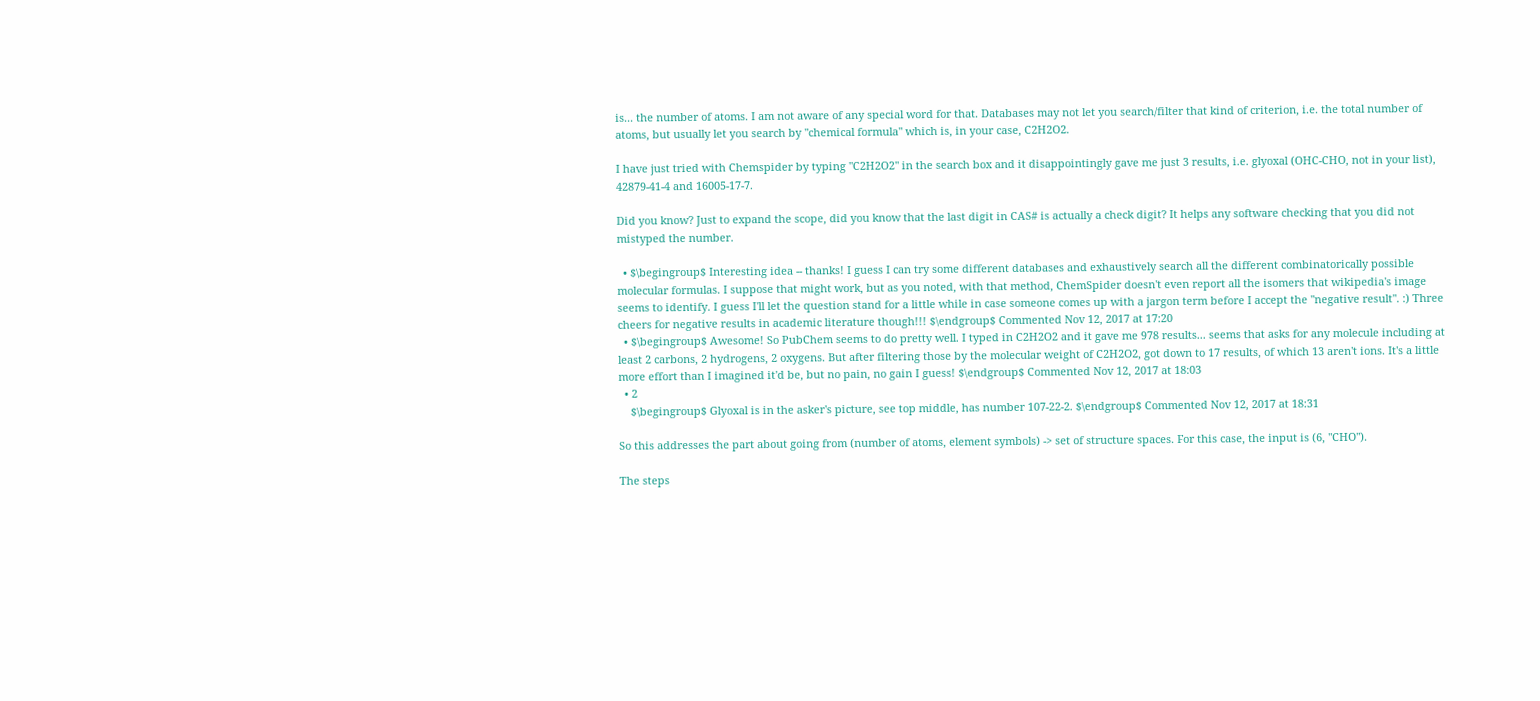is... the number of atoms. I am not aware of any special word for that. Databases may not let you search/filter that kind of criterion, i.e. the total number of atoms, but usually let you search by "chemical formula" which is, in your case, C2H2O2.

I have just tried with Chemspider by typing "C2H2O2" in the search box and it disappointingly gave me just 3 results, i.e. glyoxal (OHC-CHO, not in your list), 42879-41-4 and 16005-17-7.

Did you know? Just to expand the scope, did you know that the last digit in CAS# is actually a check digit? It helps any software checking that you did not mistyped the number.

  • $\begingroup$ Interesting idea -- thanks! I guess I can try some different databases and exhaustively search all the different combinatorically possible molecular formulas. I suppose that might work, but as you noted, with that method, ChemSpider doesn't even report all the isomers that wikipedia's image seems to identify. I guess I'll let the question stand for a little while in case someone comes up with a jargon term before I accept the "negative result". :) Three cheers for negative results in academic literature though!!! $\endgroup$ Commented Nov 12, 2017 at 17:20
  • $\begingroup$ Awesome! So PubChem seems to do pretty well. I typed in C2H2O2 and it gave me 978 results... seems that asks for any molecule including at least 2 carbons, 2 hydrogens, 2 oxygens. But after filtering those by the molecular weight of C2H2O2, got down to 17 results, of which 13 aren't ions. It's a little more effort than I imagined it'd be, but no pain, no gain I guess! $\endgroup$ Commented Nov 12, 2017 at 18:03
  • 2
    $\begingroup$ Glyoxal is in the asker's picture, see top middle, has number 107-22-2. $\endgroup$ Commented Nov 12, 2017 at 18:31

So this addresses the part about going from (number of atoms, element symbols) -> set of structure spaces. For this case, the input is (6, "CHO").

The steps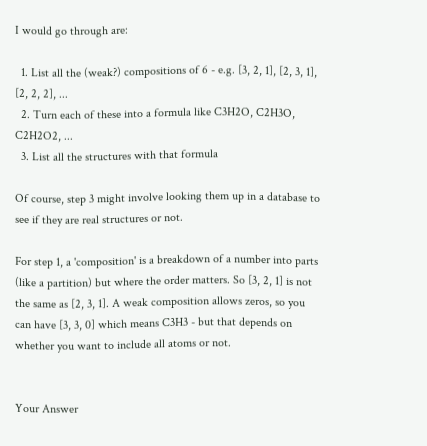I would go through are:

  1. List all the (weak?) compositions of 6 - e.g. [3, 2, 1], [2, 3, 1], [2, 2, 2], ...
  2. Turn each of these into a formula like C3H2O, C2H3O, C2H2O2, ...
  3. List all the structures with that formula

Of course, step 3 might involve looking them up in a database to see if they are real structures or not.

For step 1, a 'composition' is a breakdown of a number into parts (like a partition) but where the order matters. So [3, 2, 1] is not the same as [2, 3, 1]. A weak composition allows zeros, so you can have [3, 3, 0] which means C3H3 - but that depends on whether you want to include all atoms or not.


Your Answer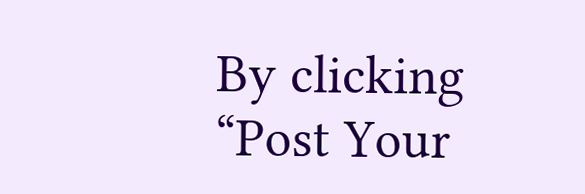By clicking “Post Your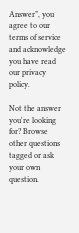Answer”, you agree to our terms of service and acknowledge you have read our privacy policy.

Not the answer you're looking for? Browse other questions tagged or ask your own question.